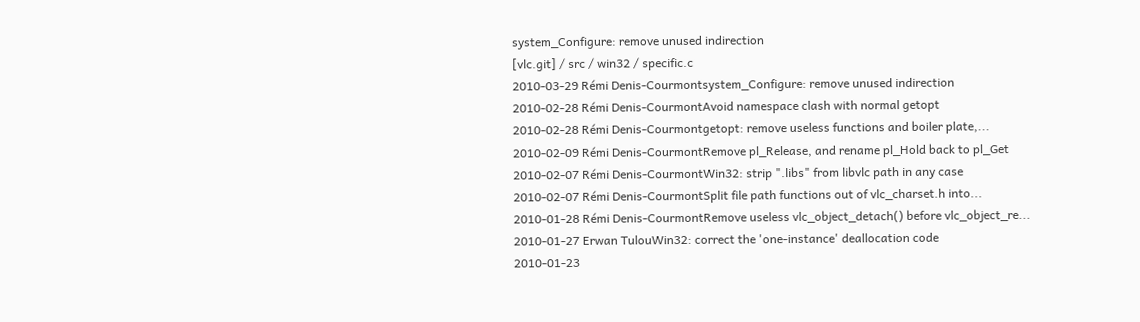system_Configure: remove unused indirection
[vlc.git] / src / win32 / specific.c
2010-03-29 Rémi Denis-Courmontsystem_Configure: remove unused indirection
2010-02-28 Rémi Denis-CourmontAvoid namespace clash with normal getopt
2010-02-28 Rémi Denis-Courmontgetopt: remove useless functions and boiler plate,...
2010-02-09 Rémi Denis-CourmontRemove pl_Release, and rename pl_Hold back to pl_Get
2010-02-07 Rémi Denis-CourmontWin32: strip ".libs" from libvlc path in any case
2010-02-07 Rémi Denis-CourmontSplit file path functions out of vlc_charset.h into...
2010-01-28 Rémi Denis-CourmontRemove useless vlc_object_detach() before vlc_object_re...
2010-01-27 Erwan TulouWin32: correct the 'one-instance' deallocation code
2010-01-23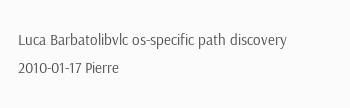Luca Barbatolibvlc os-specific path discovery
2010-01-17 Pierre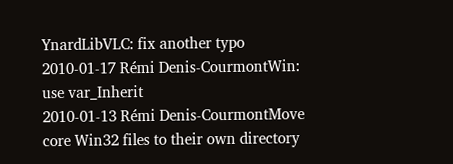YnardLibVLC: fix another typo
2010-01-17 Rémi Denis-CourmontWin: use var_Inherit
2010-01-13 Rémi Denis-CourmontMove core Win32 files to their own directory